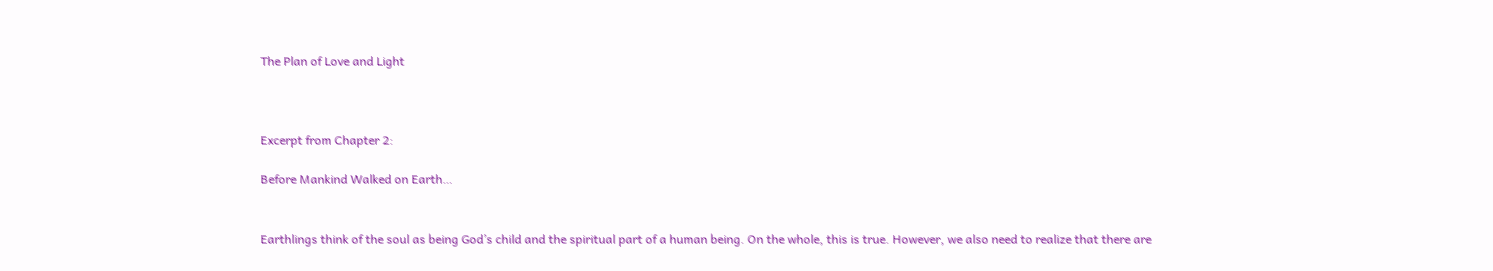The Plan of Love and Light



Excerpt from Chapter 2:

Before Mankind Walked on Earth…


Earthlings think of the soul as being God’s child and the spiritual part of a human being. On the whole, this is true. However, we also need to realize that there are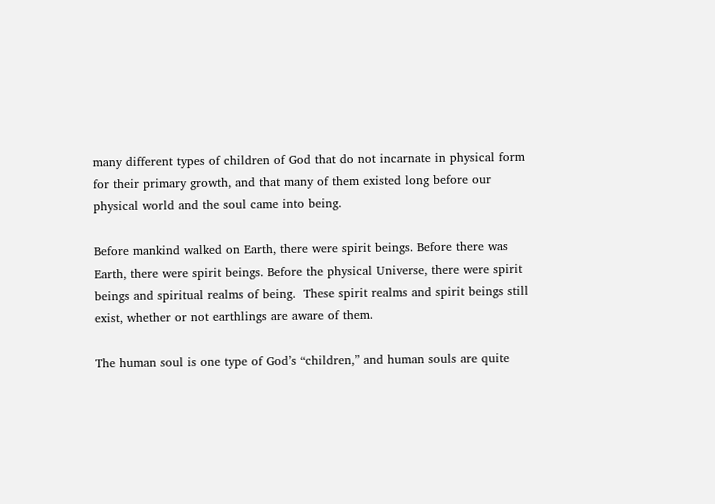many different types of children of God that do not incarnate in physical form for their primary growth, and that many of them existed long before our physical world and the soul came into being.

Before mankind walked on Earth, there were spirit beings. Before there was Earth, there were spirit beings. Before the physical Universe, there were spirit beings and spiritual realms of being.  These spirit realms and spirit beings still exist, whether or not earthlings are aware of them.

The human soul is one type of God’s “children,” and human souls are quite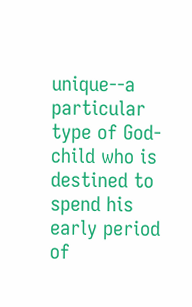unique--a particular type of God-child who is destined to spend his early period of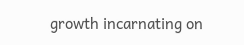growth incarnating on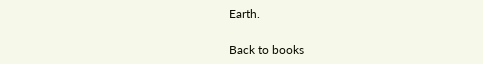Earth.

Back to books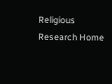Religious Research Home